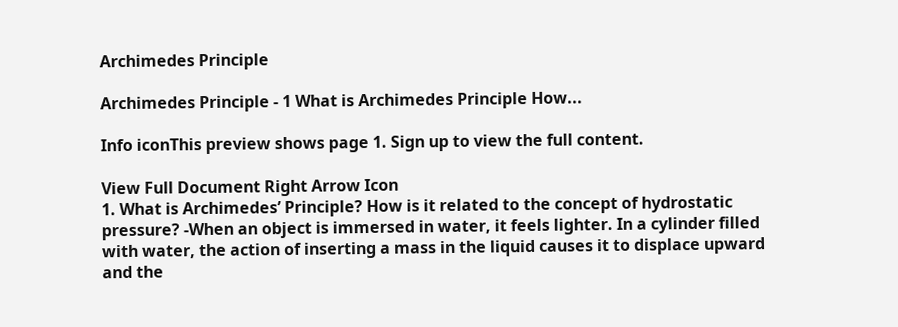Archimedes Principle

Archimedes Principle - 1 What is Archimedes Principle How...

Info iconThis preview shows page 1. Sign up to view the full content.

View Full Document Right Arrow Icon
1. What is Archimedes’ Principle? How is it related to the concept of hydrostatic pressure? -When an object is immersed in water, it feels lighter. In a cylinder filled with water, the action of inserting a mass in the liquid causes it to displace upward and the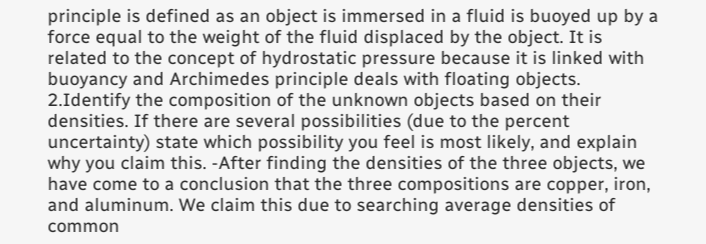principle is defined as an object is immersed in a fluid is buoyed up by a force equal to the weight of the fluid displaced by the object. It is related to the concept of hydrostatic pressure because it is linked with buoyancy and Archimedes principle deals with floating objects. 2.Identify the composition of the unknown objects based on their densities. If there are several possibilities (due to the percent uncertainty) state which possibility you feel is most likely, and explain why you claim this. -After finding the densities of the three objects, we have come to a conclusion that the three compositions are copper, iron, and aluminum. We claim this due to searching average densities of common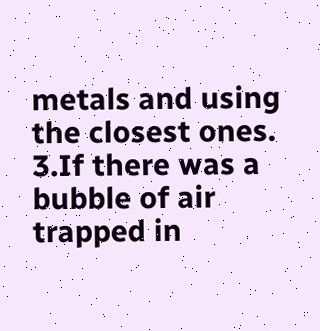metals and using the closest ones. 3.If there was a bubble of air trapped in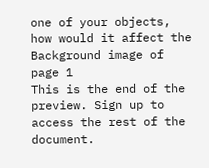one of your objects, how would it affect the
Background image of page 1
This is the end of the preview. Sign up to access the rest of the document.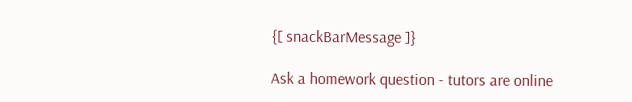{[ snackBarMessage ]}

Ask a homework question - tutors are online